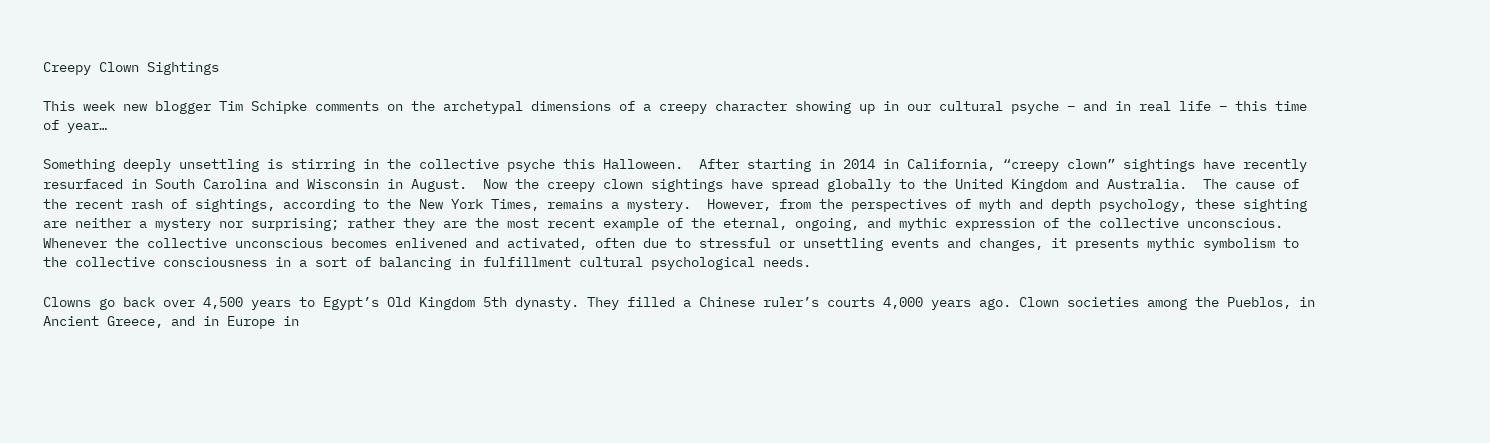Creepy Clown Sightings

This week new blogger Tim Schipke comments on the archetypal dimensions of a creepy character showing up in our cultural psyche – and in real life – this time of year…

Something deeply unsettling is stirring in the collective psyche this Halloween.  After starting in 2014 in California, “creepy clown” sightings have recently resurfaced in South Carolina and Wisconsin in August.  Now the creepy clown sightings have spread globally to the United Kingdom and Australia.  The cause of the recent rash of sightings, according to the New York Times, remains a mystery.  However, from the perspectives of myth and depth psychology, these sighting are neither a mystery nor surprising; rather they are the most recent example of the eternal, ongoing, and mythic expression of the collective unconscious. Whenever the collective unconscious becomes enlivened and activated, often due to stressful or unsettling events and changes, it presents mythic symbolism to the collective consciousness in a sort of balancing in fulfillment cultural psychological needs.

Clowns go back over 4,500 years to Egypt’s Old Kingdom 5th dynasty. They filled a Chinese ruler’s courts 4,000 years ago. Clown societies among the Pueblos, in Ancient Greece, and in Europe in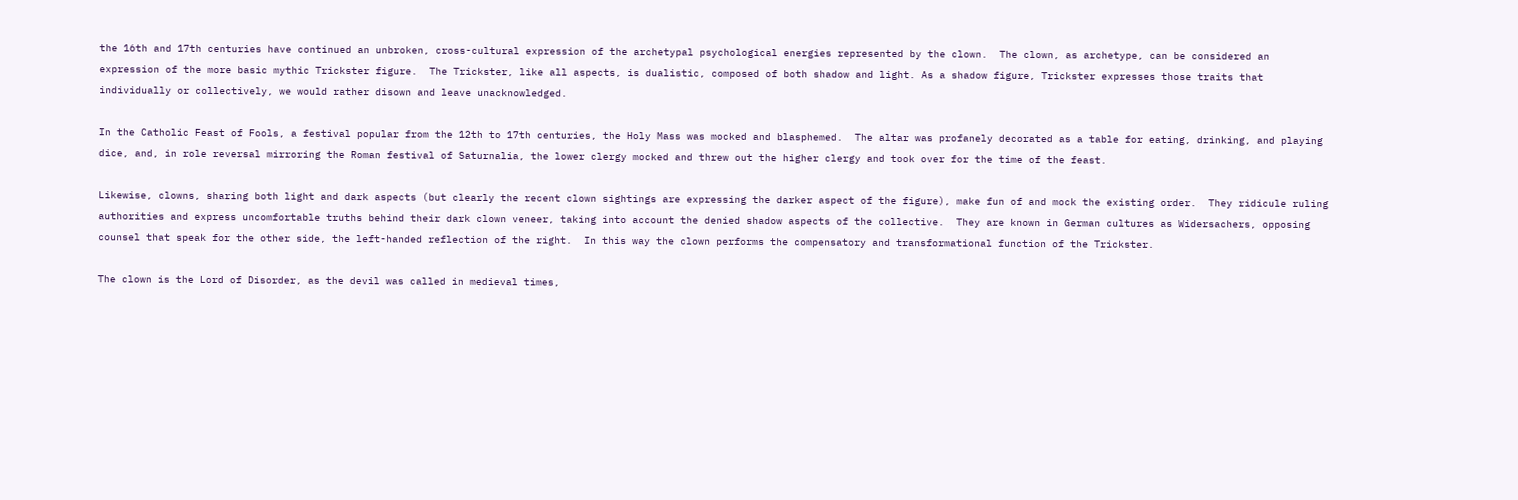the 16th and 17th centuries have continued an unbroken, cross-cultural expression of the archetypal psychological energies represented by the clown.  The clown, as archetype, can be considered an expression of the more basic mythic Trickster figure.  The Trickster, like all aspects, is dualistic, composed of both shadow and light. As a shadow figure, Trickster expresses those traits that individually or collectively, we would rather disown and leave unacknowledged.

In the Catholic Feast of Fools, a festival popular from the 12th to 17th centuries, the Holy Mass was mocked and blasphemed.  The altar was profanely decorated as a table for eating, drinking, and playing dice, and, in role reversal mirroring the Roman festival of Saturnalia, the lower clergy mocked and threw out the higher clergy and took over for the time of the feast.

Likewise, clowns, sharing both light and dark aspects (but clearly the recent clown sightings are expressing the darker aspect of the figure), make fun of and mock the existing order.  They ridicule ruling authorities and express uncomfortable truths behind their dark clown veneer, taking into account the denied shadow aspects of the collective.  They are known in German cultures as Widersachers, opposing counsel that speak for the other side, the left-handed reflection of the right.  In this way the clown performs the compensatory and transformational function of the Trickster.

The clown is the Lord of Disorder, as the devil was called in medieval times,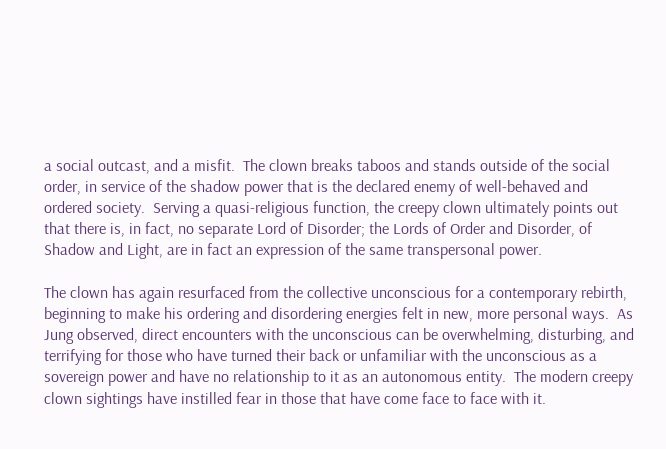a social outcast, and a misfit.  The clown breaks taboos and stands outside of the social order, in service of the shadow power that is the declared enemy of well-behaved and ordered society.  Serving a quasi-religious function, the creepy clown ultimately points out that there is, in fact, no separate Lord of Disorder; the Lords of Order and Disorder, of Shadow and Light, are in fact an expression of the same transpersonal power.

The clown has again resurfaced from the collective unconscious for a contemporary rebirth, beginning to make his ordering and disordering energies felt in new, more personal ways.  As Jung observed, direct encounters with the unconscious can be overwhelming, disturbing, and terrifying for those who have turned their back or unfamiliar with the unconscious as a sovereign power and have no relationship to it as an autonomous entity.  The modern creepy clown sightings have instilled fear in those that have come face to face with it.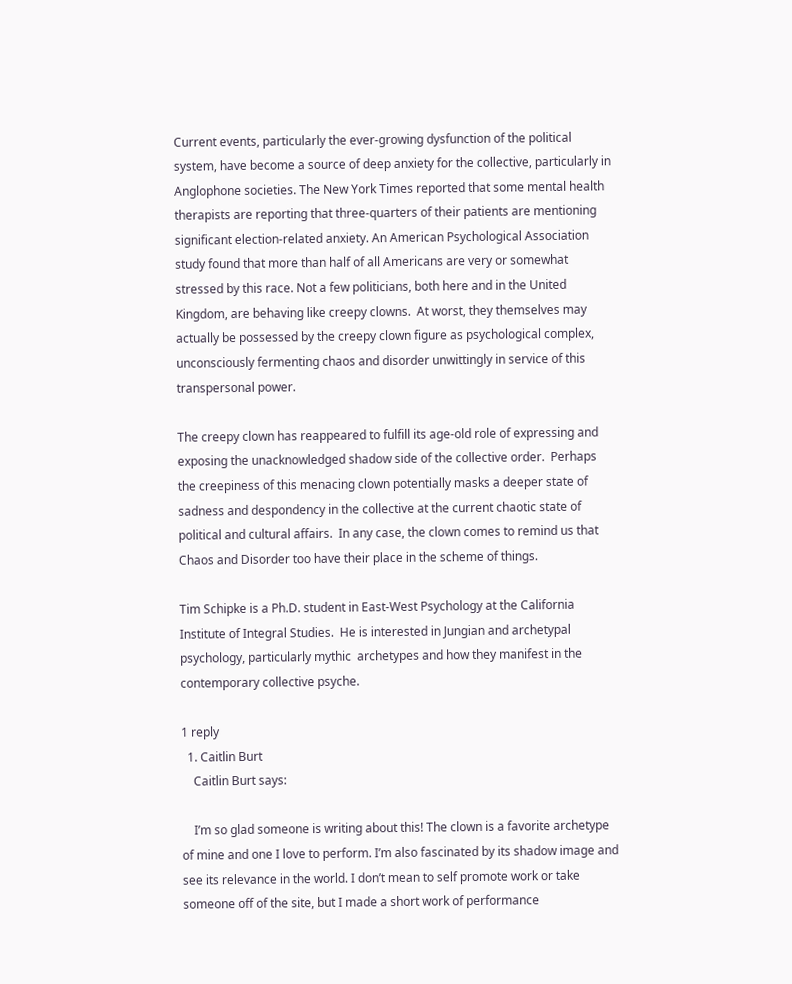Current events, particularly the ever-growing dysfunction of the political system, have become a source of deep anxiety for the collective, particularly in Anglophone societies. The New York Times reported that some mental health therapists are reporting that three-quarters of their patients are mentioning significant election-related anxiety. An American Psychological Association study found that more than half of all Americans are very or somewhat stressed by this race. Not a few politicians, both here and in the United Kingdom, are behaving like creepy clowns.  At worst, they themselves may actually be possessed by the creepy clown figure as psychological complex, unconsciously fermenting chaos and disorder unwittingly in service of this transpersonal power.

The creepy clown has reappeared to fulfill its age-old role of expressing and exposing the unacknowledged shadow side of the collective order.  Perhaps the creepiness of this menacing clown potentially masks a deeper state of sadness and despondency in the collective at the current chaotic state of political and cultural affairs.  In any case, the clown comes to remind us that Chaos and Disorder too have their place in the scheme of things.

Tim Schipke is a Ph.D. student in East-West Psychology at the California Institute of Integral Studies.  He is interested in Jungian and archetypal psychology, particularly mythic  archetypes and how they manifest in the contemporary collective psyche.

1 reply
  1. Caitlin Burt
    Caitlin Burt says:

    I’m so glad someone is writing about this! The clown is a favorite archetype of mine and one I love to perform. I’m also fascinated by its shadow image and see its relevance in the world. I don’t mean to self promote work or take someone off of the site, but I made a short work of performance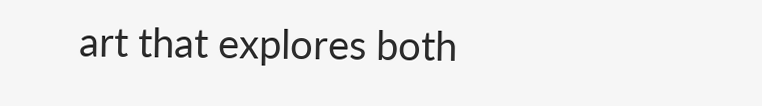art that explores both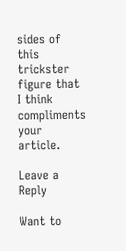sides of this trickster figure that I think compliments your article.

Leave a Reply

Want to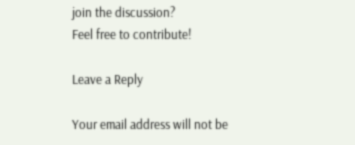join the discussion?
Feel free to contribute!

Leave a Reply

Your email address will not be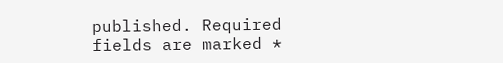published. Required fields are marked *